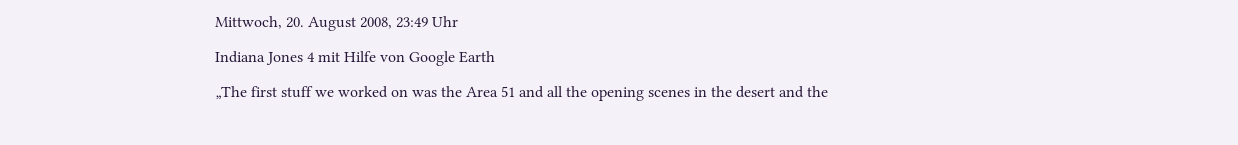Mittwoch, 20. August 2008, 23:49 Uhr

Indiana Jones 4 mit Hilfe von Google Earth

„The first stuff we worked on was the Area 51 and all the opening scenes in the desert and the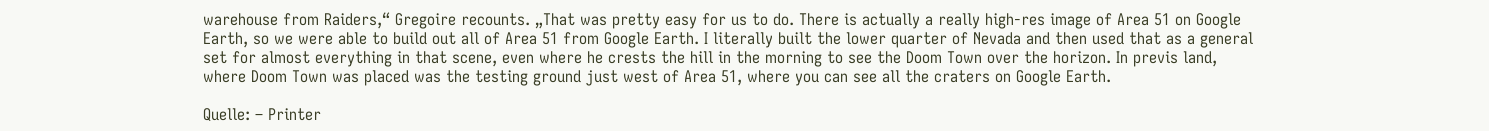warehouse from Raiders,“ Gregoire recounts. „That was pretty easy for us to do. There is actually a really high-res image of Area 51 on Google Earth, so we were able to build out all of Area 51 from Google Earth. I literally built the lower quarter of Nevada and then used that as a general set for almost everything in that scene, even where he crests the hill in the morning to see the Doom Town over the horizon. In previs land, where Doom Town was placed was the testing ground just west of Area 51, where you can see all the craters on Google Earth.

Quelle: – Printer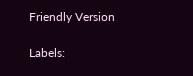Friendly Version

Labels: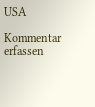USA

Kommentar erfassen